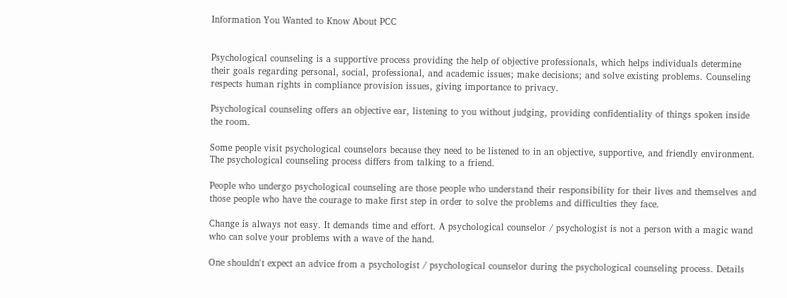Information You Wanted to Know About PCC


Psychological counseling is a supportive process providing the help of objective professionals, which helps individuals determine their goals regarding personal, social, professional, and academic issues; make decisions; and solve existing problems. Counseling respects human rights in compliance provision issues, giving importance to privacy.

Psychological counseling offers an objective ear, listening to you without judging, providing confidentiality of things spoken inside the room.

Some people visit psychological counselors because they need to be listened to in an objective, supportive, and friendly environment. The psychological counseling process differs from talking to a friend.

People who undergo psychological counseling are those people who understand their responsibility for their lives and themselves and those people who have the courage to make first step in order to solve the problems and difficulties they face.

Change is always not easy. It demands time and effort. A psychological counselor / psychologist is not a person with a magic wand who can solve your problems with a wave of the hand.

One shouldn't expect an advice from a psychologist / psychological counselor during the psychological counseling process. Details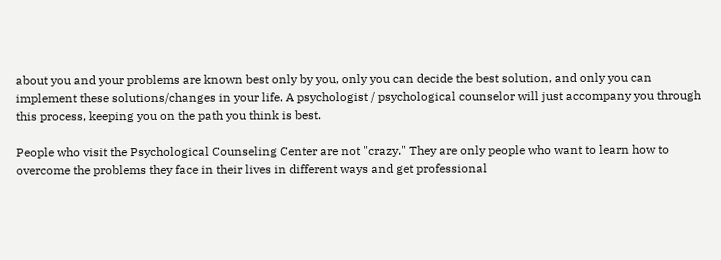about you and your problems are known best only by you, only you can decide the best solution, and only you can implement these solutions/changes in your life. A psychologist / psychological counselor will just accompany you through this process, keeping you on the path you think is best.

People who visit the Psychological Counseling Center are not "crazy." They are only people who want to learn how to overcome the problems they face in their lives in different ways and get professional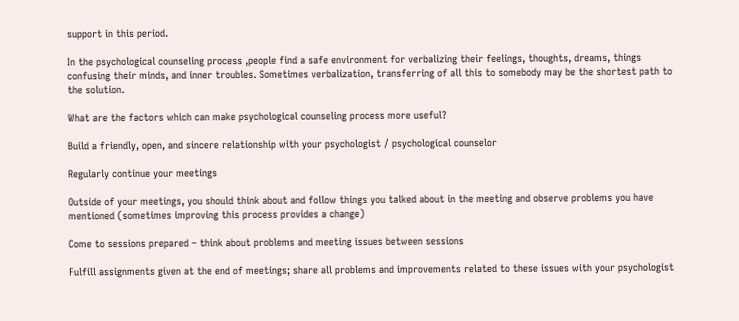support in this period.

In the psychological counseling process ,people find a safe environment for verbalizing their feelings, thoughts, dreams, things confusing their minds, and inner troubles. Sometimes verbalization, transferring of all this to somebody may be the shortest path to the solution.

What are the factors which can make psychological counseling process more useful?

Build a friendly, open, and sincere relationship with your psychologist / psychological counselor

Regularly continue your meetings

Outside of your meetings, you should think about and follow things you talked about in the meeting and observe problems you have mentioned (sometimes improving this process provides a change)

Come to sessions prepared – think about problems and meeting issues between sessions

Fulfill assignments given at the end of meetings; share all problems and improvements related to these issues with your psychologist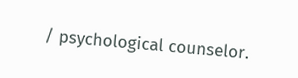/ psychological counselor.